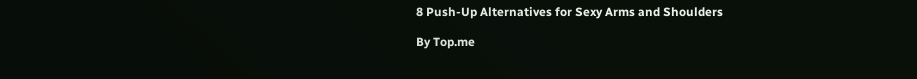8 Push-Up Alternatives for Sexy Arms and Shoulders

By Top.me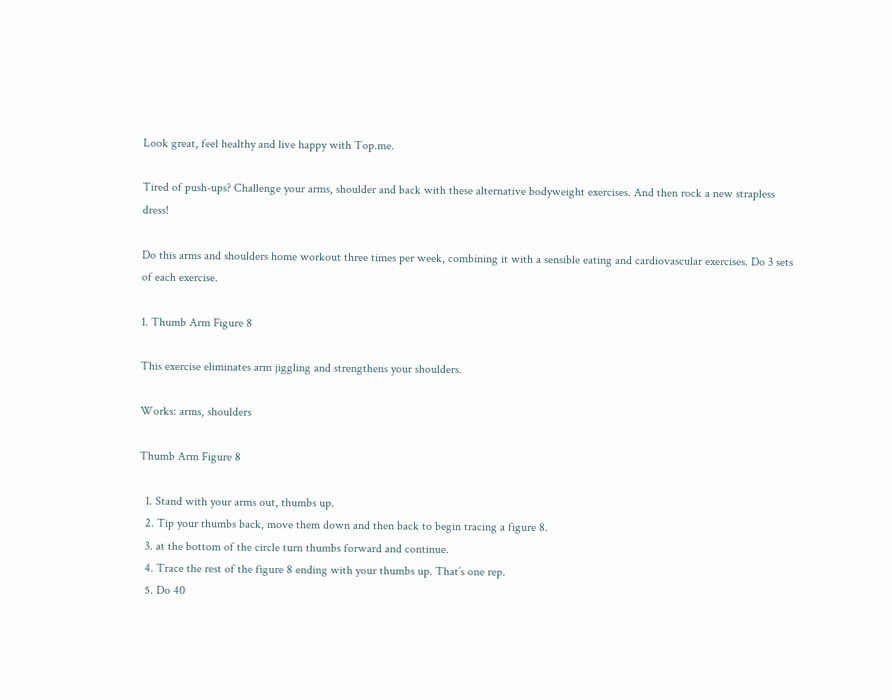Look great, feel healthy and live happy with Top.me.

Tired of push-ups? Challenge your arms, shoulder and back with these alternative bodyweight exercises. And then rock a new strapless dress!

Do this arms and shoulders home workout three times per week, combining it with a sensible eating and cardiovascular exercises. Do 3 sets of each exercise.

1. Thumb Arm Figure 8

This exercise eliminates arm jiggling and strengthens your shoulders.

Works: arms, shoulders

Thumb Arm Figure 8

  1. Stand with your arms out, thumbs up.
  2. Tip your thumbs back, move them down and then back to begin tracing a figure 8.
  3. at the bottom of the circle turn thumbs forward and continue.
  4. Trace the rest of the figure 8 ending with your thumbs up. That’s one rep.
  5. Do 40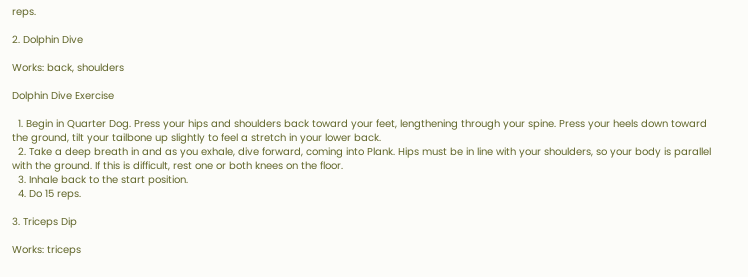reps.

2. Dolphin Dive

Works: back, shoulders

Dolphin Dive Exercise

  1. Begin in Quarter Dog. Press your hips and shoulders back toward your feet, lengthening through your spine. Press your heels down toward the ground, tilt your tailbone up slightly to feel a stretch in your lower back.
  2. Take a deep breath in and as you exhale, dive forward, coming into Plank. Hips must be in line with your shoulders, so your body is parallel with the ground. If this is difficult, rest one or both knees on the floor.
  3. Inhale back to the start position.
  4. Do 15 reps.

3. Triceps Dip

Works: triceps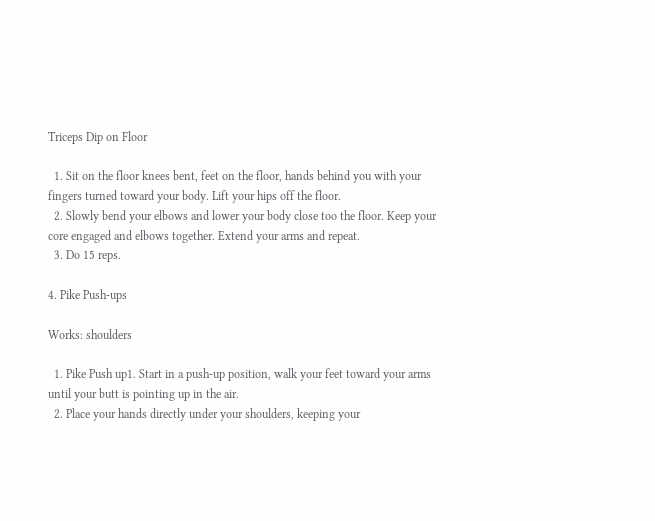Triceps Dip on Floor

  1. Sit on the floor knees bent, feet on the floor, hands behind you with your fingers turned toward your body. Lift your hips off the floor.
  2. Slowly bend your elbows and lower your body close too the floor. Keep your core engaged and elbows together. Extend your arms and repeat.
  3. Do 15 reps.

4. Pike Push-ups

Works: shoulders

  1. Pike Push up1. Start in a push-up position, walk your feet toward your arms until your butt is pointing up in the air.
  2. Place your hands directly under your shoulders, keeping your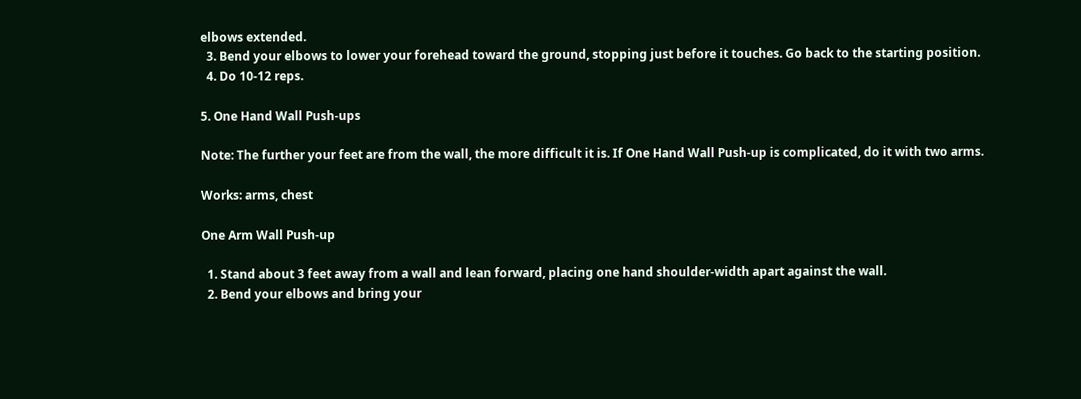elbows extended.
  3. Bend your elbows to lower your forehead toward the ground, stopping just before it touches. Go back to the starting position.
  4. Do 10-12 reps.

5. One Hand Wall Push-ups

Note: The further your feet are from the wall, the more difficult it is. If One Hand Wall Push-up is complicated, do it with two arms.

Works: arms, chest

One Arm Wall Push-up

  1. Stand about 3 feet away from a wall and lean forward, placing one hand shoulder-width apart against the wall.
  2. Bend your elbows and bring your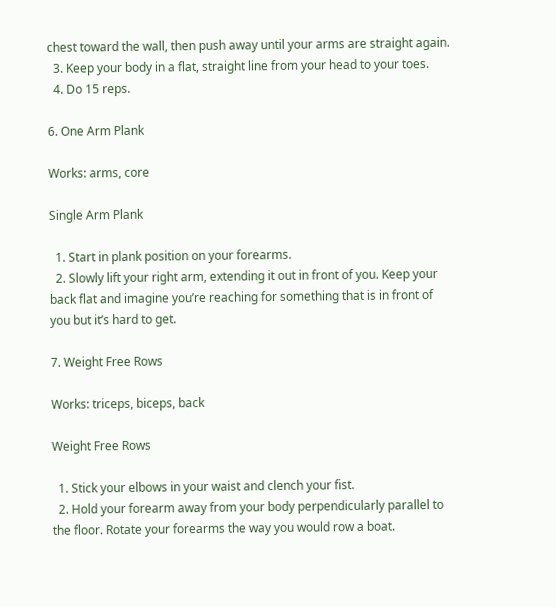chest toward the wall, then push away until your arms are straight again.
  3. Keep your body in a flat, straight line from your head to your toes.
  4. Do 15 reps.

6. One Arm Plank

Works: arms, core

Single Arm Plank

  1. Start in plank position on your forearms.
  2. Slowly lift your right arm, extending it out in front of you. Keep your back flat and imagine you’re reaching for something that is in front of you but it’s hard to get.

7. Weight Free Rows

Works: triceps, biceps, back

Weight Free Rows

  1. Stick your elbows in your waist and clench your fist.
  2. Hold your forearm away from your body perpendicularly parallel to the floor. Rotate your forearms the way you would row a boat.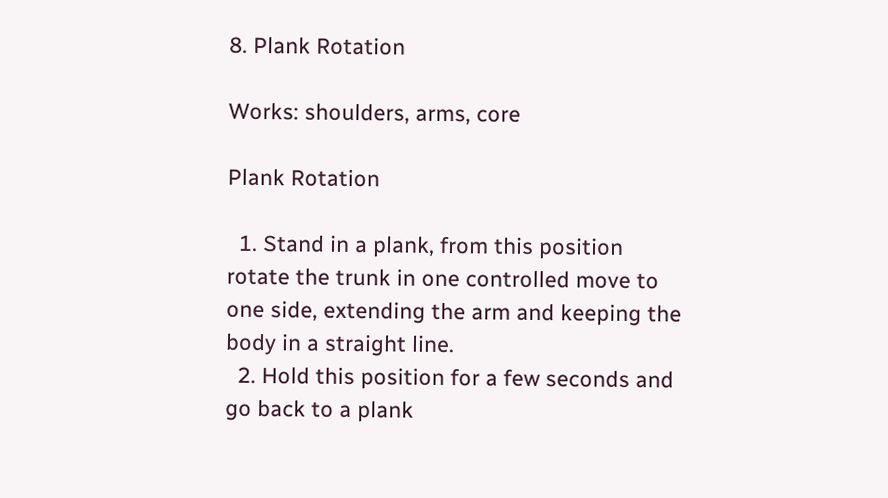8. Plank Rotation

Works: shoulders, arms, core

Plank Rotation

  1. Stand in a plank, from this position rotate the trunk in one controlled move to one side, extending the arm and keeping the body in a straight line.
  2. Hold this position for a few seconds and go back to a plank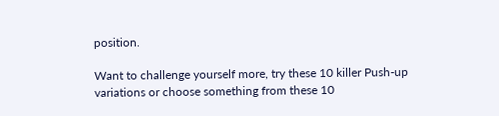position.

Want to challenge yourself more, try these 10 killer Push-up variations or choose something from these 10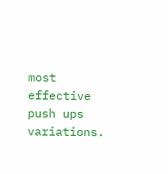most effective push ups variations.